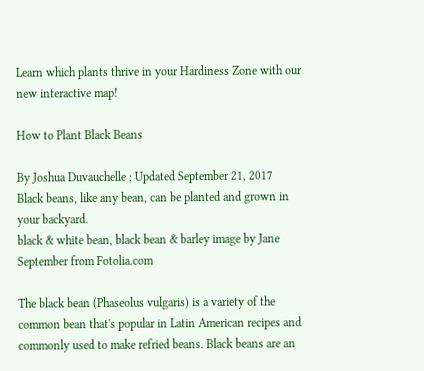Learn which plants thrive in your Hardiness Zone with our new interactive map!

How to Plant Black Beans

By Joshua Duvauchelle ; Updated September 21, 2017
Black beans, like any bean, can be planted and grown in your backyard.
black & white bean, black bean & barley image by Jane September from Fotolia.com

The black bean (Phaseolus vulgaris) is a variety of the common bean that's popular in Latin American recipes and commonly used to make refried beans. Black beans are an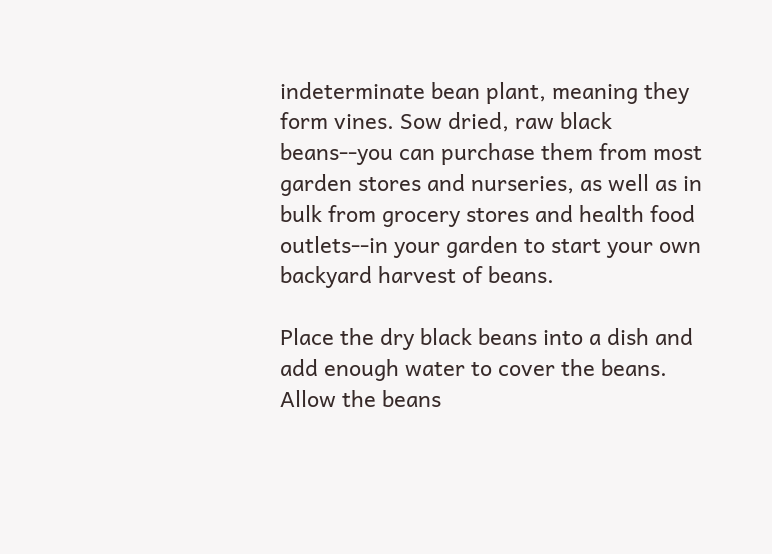indeterminate bean plant, meaning they form vines. Sow dried, raw black beans--you can purchase them from most garden stores and nurseries, as well as in bulk from grocery stores and health food outlets--in your garden to start your own backyard harvest of beans.

Place the dry black beans into a dish and add enough water to cover the beans. Allow the beans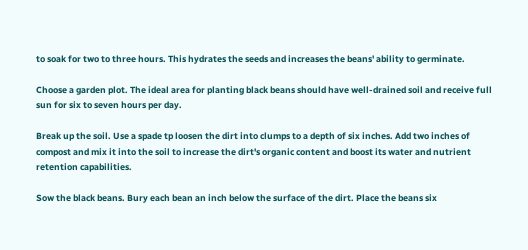to soak for two to three hours. This hydrates the seeds and increases the beans' ability to germinate.

Choose a garden plot. The ideal area for planting black beans should have well-drained soil and receive full sun for six to seven hours per day.

Break up the soil. Use a spade tp loosen the dirt into clumps to a depth of six inches. Add two inches of compost and mix it into the soil to increase the dirt's organic content and boost its water and nutrient retention capabilities.

Sow the black beans. Bury each bean an inch below the surface of the dirt. Place the beans six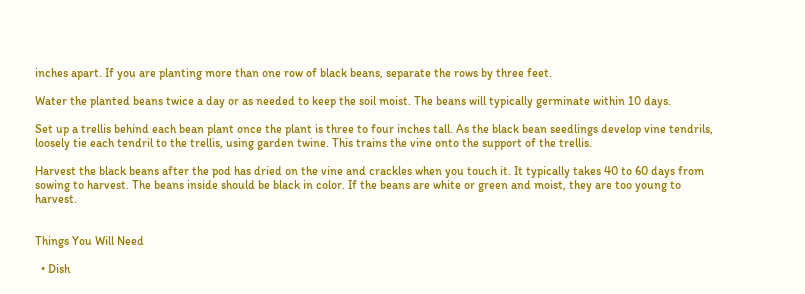inches apart. If you are planting more than one row of black beans, separate the rows by three feet.

Water the planted beans twice a day or as needed to keep the soil moist. The beans will typically germinate within 10 days.

Set up a trellis behind each bean plant once the plant is three to four inches tall. As the black bean seedlings develop vine tendrils, loosely tie each tendril to the trellis, using garden twine. This trains the vine onto the support of the trellis.

Harvest the black beans after the pod has dried on the vine and crackles when you touch it. It typically takes 40 to 60 days from sowing to harvest. The beans inside should be black in color. If the beans are white or green and moist, they are too young to harvest.


Things You Will Need

  • Dish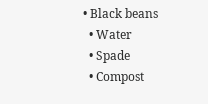• Black beans
  • Water
  • Spade
  • Compost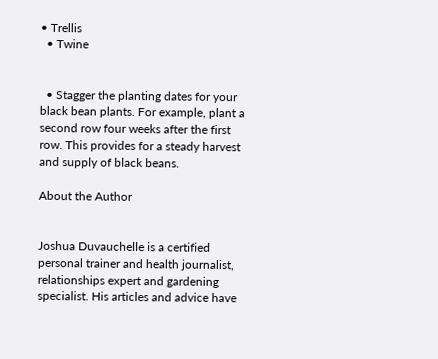• Trellis
  • Twine


  • Stagger the planting dates for your black bean plants. For example, plant a second row four weeks after the first row. This provides for a steady harvest and supply of black beans.

About the Author


Joshua Duvauchelle is a certified personal trainer and health journalist, relationships expert and gardening specialist. His articles and advice have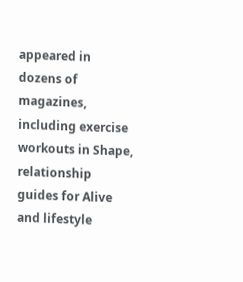appeared in dozens of magazines, including exercise workouts in Shape, relationship guides for Alive and lifestyle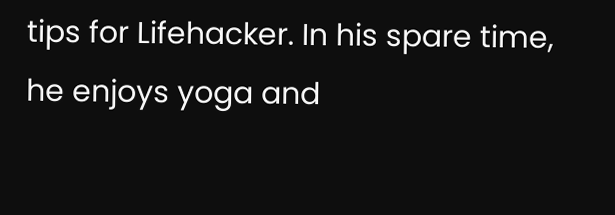tips for Lifehacker. In his spare time, he enjoys yoga and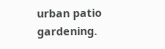urban patio gardening.